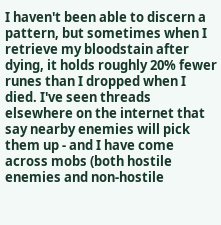I haven't been able to discern a pattern, but sometimes when I retrieve my bloodstain after dying, it holds roughly 20% fewer runes than I dropped when I died. I've seen threads elsewhere on the internet that say nearby enemies will pick them up - and I have come across mobs (both hostile enemies and non-hostile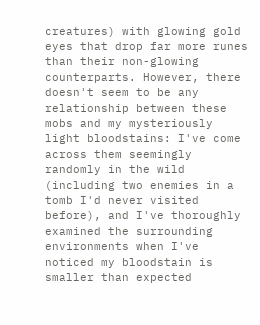creatures) with glowing gold eyes that drop far more runes than their non-glowing counterparts. However, there doesn't seem to be any relationship between these mobs and my mysteriously light bloodstains: I've come across them seemingly randomly in the wild (including two enemies in a tomb I'd never visited before), and I've thoroughly examined the surrounding environments when I've noticed my bloodstain is smaller than expected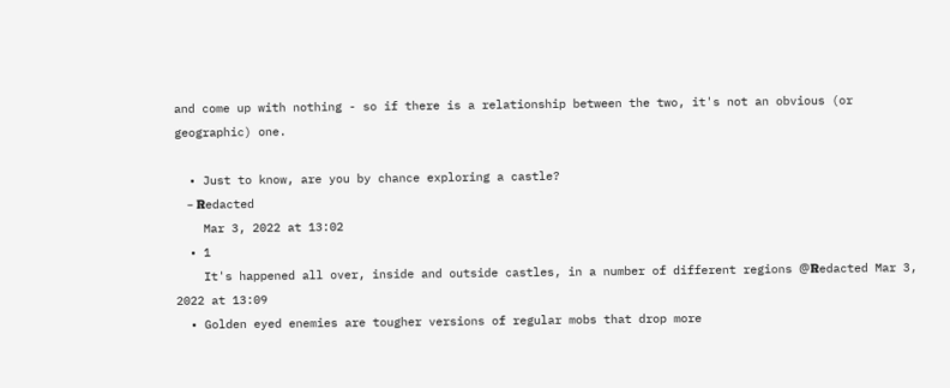and come up with nothing - so if there is a relationship between the two, it's not an obvious (or geographic) one.

  • Just to know, are you by chance exploring a castle?
    – Ꮢedacted
    Mar 3, 2022 at 13:02
  • 1
    It's happened all over, inside and outside castles, in a number of different regions @Ꮢedacted Mar 3, 2022 at 13:09
  • Golden eyed enemies are tougher versions of regular mobs that drop more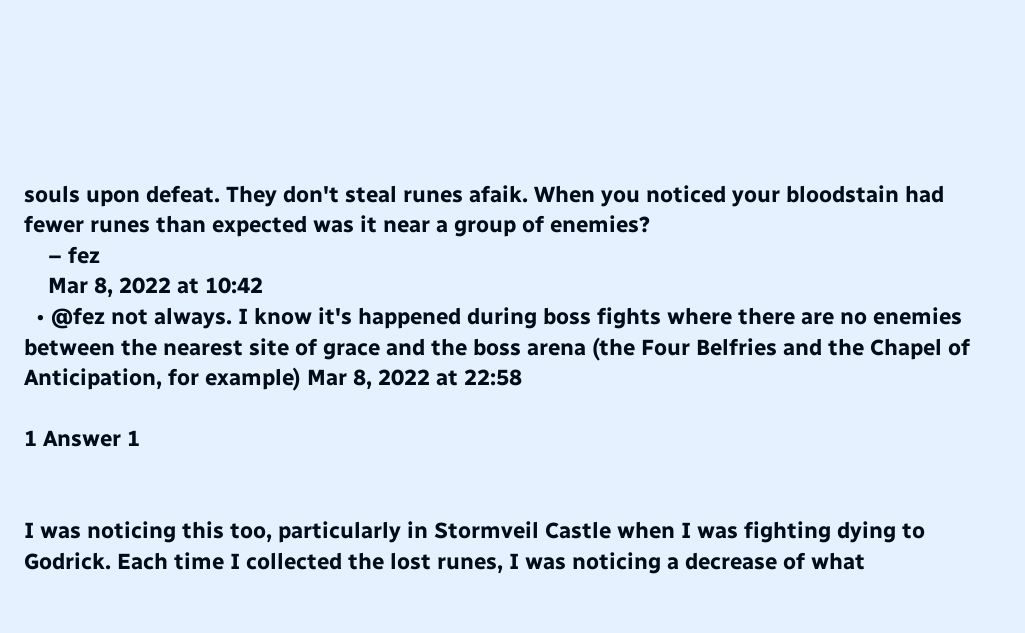souls upon defeat. They don't steal runes afaik. When you noticed your bloodstain had fewer runes than expected was it near a group of enemies?
    – fez
    Mar 8, 2022 at 10:42
  • @fez not always. I know it's happened during boss fights where there are no enemies between the nearest site of grace and the boss arena (the Four Belfries and the Chapel of Anticipation, for example) Mar 8, 2022 at 22:58

1 Answer 1


I was noticing this too, particularly in Stormveil Castle when I was fighting dying to Godrick. Each time I collected the lost runes, I was noticing a decrease of what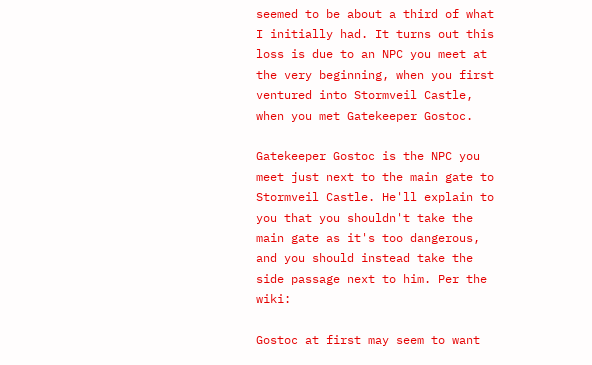seemed to be about a third of what I initially had. It turns out this loss is due to an NPC you meet at the very beginning, when you first ventured into Stormveil Castle, when you met Gatekeeper Gostoc.

Gatekeeper Gostoc is the NPC you meet just next to the main gate to Stormveil Castle. He'll explain to you that you shouldn't take the main gate as it's too dangerous, and you should instead take the side passage next to him. Per the wiki:

Gostoc at first may seem to want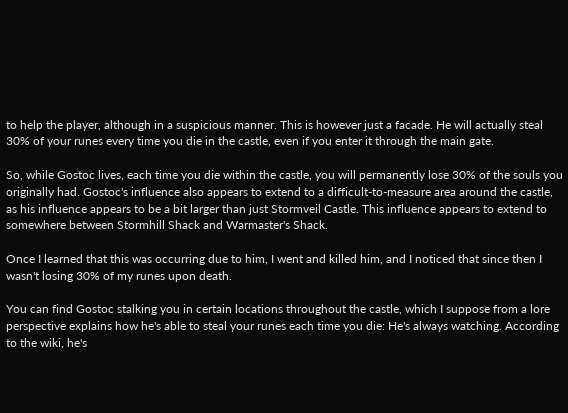to help the player, although in a suspicious manner. This is however just a facade. He will actually steal 30% of your runes every time you die in the castle, even if you enter it through the main gate.

So, while Gostoc lives, each time you die within the castle, you will permanently lose 30% of the souls you originally had. Gostoc's influence also appears to extend to a difficult-to-measure area around the castle, as his influence appears to be a bit larger than just Stormveil Castle. This influence appears to extend to somewhere between Stormhill Shack and Warmaster's Shack.

Once I learned that this was occurring due to him, I went and killed him, and I noticed that since then I wasn't losing 30% of my runes upon death.

You can find Gostoc stalking you in certain locations throughout the castle, which I suppose from a lore perspective explains how he's able to steal your runes each time you die: He's always watching. According to the wiki, he's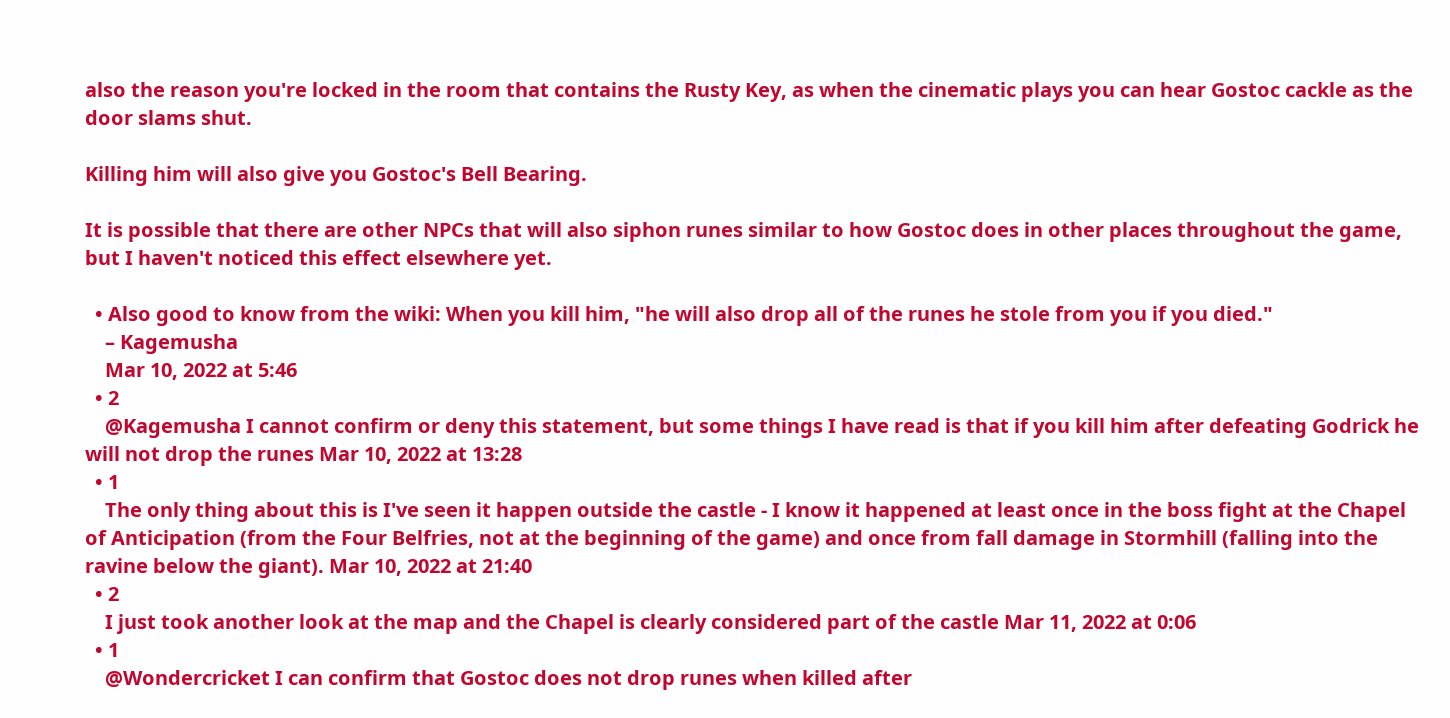also the reason you're locked in the room that contains the Rusty Key, as when the cinematic plays you can hear Gostoc cackle as the door slams shut.

Killing him will also give you Gostoc's Bell Bearing.

It is possible that there are other NPCs that will also siphon runes similar to how Gostoc does in other places throughout the game, but I haven't noticed this effect elsewhere yet.

  • Also good to know from the wiki: When you kill him, "he will also drop all of the runes he stole from you if you died."
    – Kagemusha
    Mar 10, 2022 at 5:46
  • 2
    @Kagemusha I cannot confirm or deny this statement, but some things I have read is that if you kill him after defeating Godrick he will not drop the runes Mar 10, 2022 at 13:28
  • 1
    The only thing about this is I've seen it happen outside the castle - I know it happened at least once in the boss fight at the Chapel of Anticipation (from the Four Belfries, not at the beginning of the game) and once from fall damage in Stormhill (falling into the ravine below the giant). Mar 10, 2022 at 21:40
  • 2
    I just took another look at the map and the Chapel is clearly considered part of the castle Mar 11, 2022 at 0:06
  • 1
    @Wondercricket I can confirm that Gostoc does not drop runes when killed after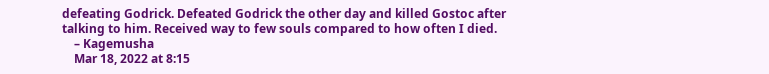defeating Godrick. Defeated Godrick the other day and killed Gostoc after talking to him. Received way to few souls compared to how often I died.
    – Kagemusha
    Mar 18, 2022 at 8:15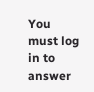You must log in to answer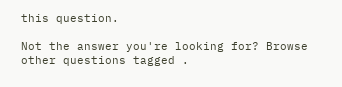this question.

Not the answer you're looking for? Browse other questions tagged .